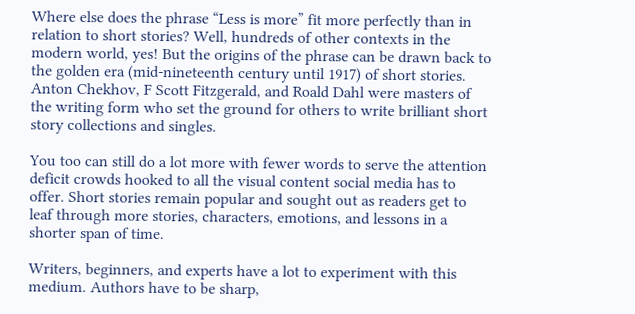Where else does the phrase “Less is more” fit more perfectly than in relation to short stories? Well, hundreds of other contexts in the modern world, yes! But the origins of the phrase can be drawn back to the golden era (mid-nineteenth century until 1917) of short stories. Anton Chekhov, F Scott Fitzgerald, and Roald Dahl were masters of the writing form who set the ground for others to write brilliant short story collections and singles.

You too can still do a lot more with fewer words to serve the attention deficit crowds hooked to all the visual content social media has to offer. Short stories remain popular and sought out as readers get to leaf through more stories, characters, emotions, and lessons in a shorter span of time.

Writers, beginners, and experts have a lot to experiment with this medium. Authors have to be sharp,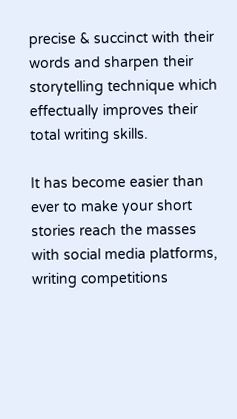precise & succinct with their words and sharpen their storytelling technique which effectually improves their total writing skills.

It has become easier than ever to make your short stories reach the masses with social media platforms, writing competitions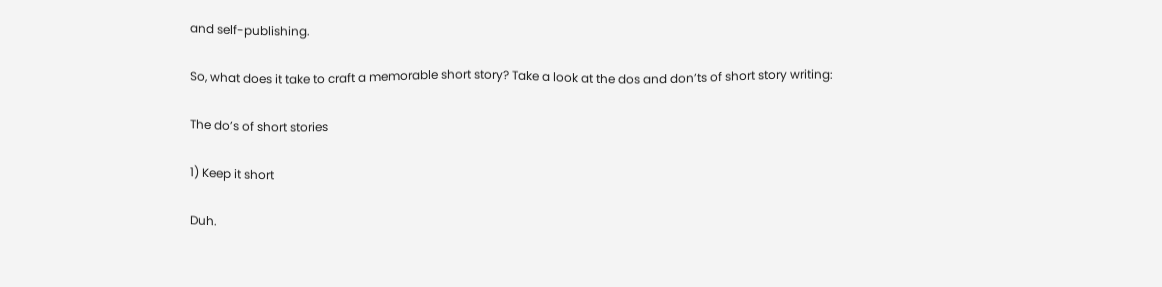and self-publishing.

So, what does it take to craft a memorable short story? Take a look at the dos and don’ts of short story writing:

The do’s of short stories

1) Keep it short

Duh.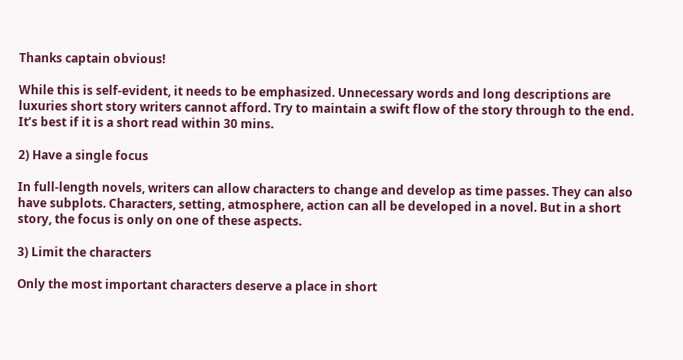Thanks captain obvious!

While this is self-evident, it needs to be emphasized. Unnecessary words and long descriptions are luxuries short story writers cannot afford. Try to maintain a swift flow of the story through to the end. It’s best if it is a short read within 30 mins.

2) Have a single focus

In full-length novels, writers can allow characters to change and develop as time passes. They can also have subplots. Characters, setting, atmosphere, action can all be developed in a novel. But in a short story, the focus is only on one of these aspects.

3) Limit the characters

Only the most important characters deserve a place in short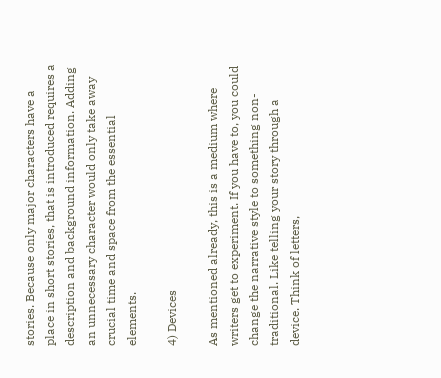stories. Because only major characters have a place in short stories, that is introduced requires a description and background information. Adding an unnecessary character would only take away crucial time and space from the essential elements.

4) Devices

As mentioned already, this is a medium where writers get to experiment. If you have to, you could change the narrative style to something non-traditional. Like telling your story through a device. Think of letters,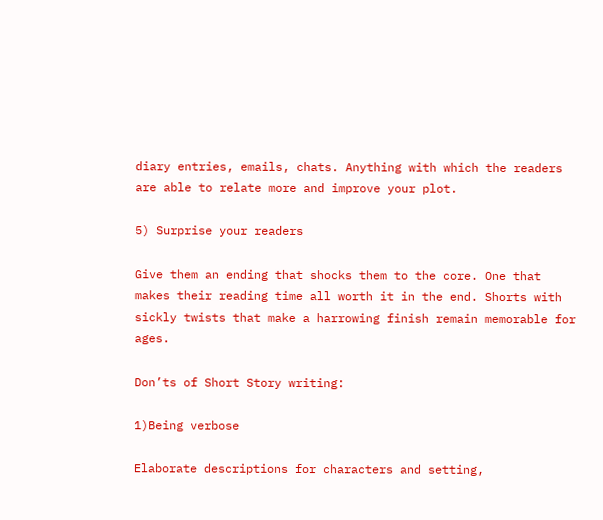diary entries, emails, chats. Anything with which the readers are able to relate more and improve your plot.

5) Surprise your readers

Give them an ending that shocks them to the core. One that makes their reading time all worth it in the end. Shorts with sickly twists that make a harrowing finish remain memorable for ages.

Don’ts of Short Story writing:

1)Being verbose

Elaborate descriptions for characters and setting,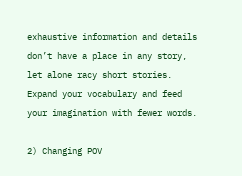exhaustive information and details don’t have a place in any story, let alone racy short stories. Expand your vocabulary and feed your imagination with fewer words.

2) Changing POV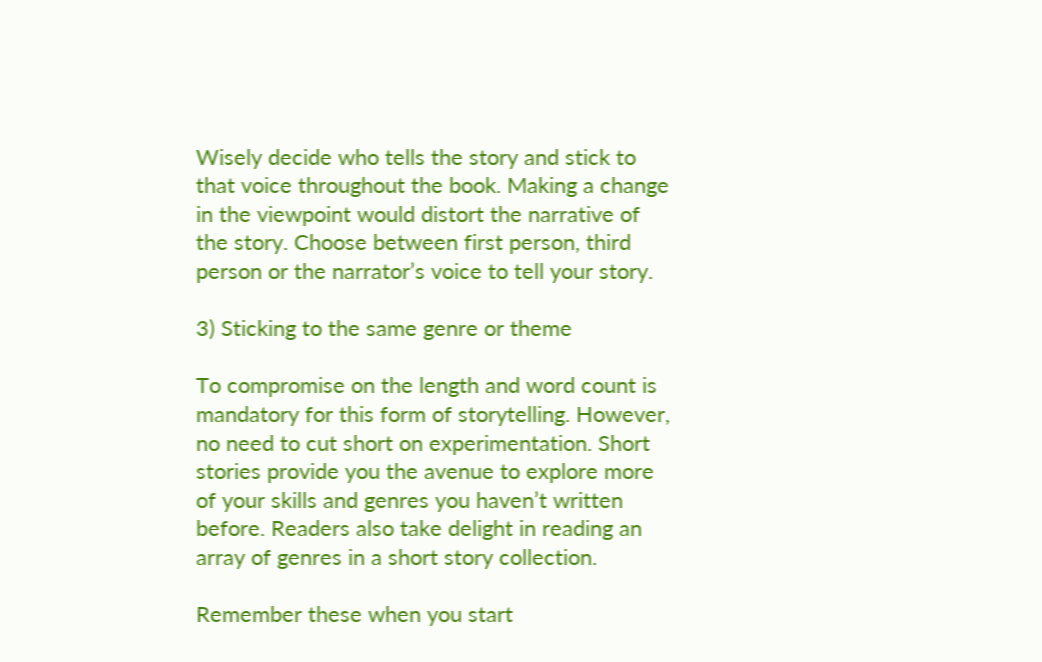Wisely decide who tells the story and stick to that voice throughout the book. Making a change in the viewpoint would distort the narrative of the story. Choose between first person, third person or the narrator’s voice to tell your story.

3) Sticking to the same genre or theme

To compromise on the length and word count is mandatory for this form of storytelling. However, no need to cut short on experimentation. Short stories provide you the avenue to explore more of your skills and genres you haven’t written before. Readers also take delight in reading an array of genres in a short story collection.

Remember these when you start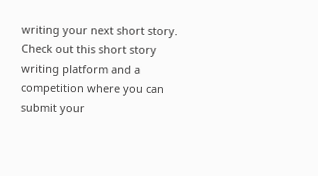writing your next short story. Check out this short story writing platform and a competition where you can submit your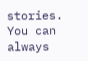stories. You can always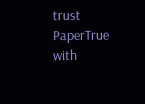trust PaperTrue with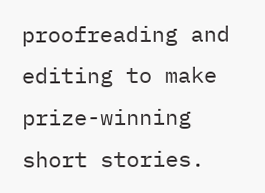proofreading and editing to make prize-winning short stories.